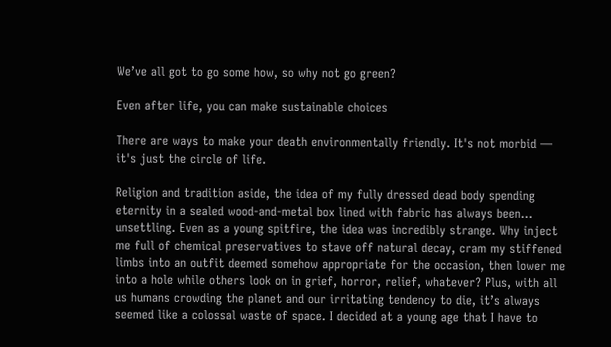We’ve all got to go some how, so why not go green?

Even after life, you can make sustainable choices

There are ways to make your death environmentally friendly. It's not morbid — it's just the circle of life.

Religion and tradition aside, the idea of my fully dressed dead body spending eternity in a sealed wood-and-metal box lined with fabric has always been… unsettling. Even as a young spitfire, the idea was incredibly strange. Why inject me full of chemical preservatives to stave off natural decay, cram my stiffened limbs into an outfit deemed somehow appropriate for the occasion, then lower me into a hole while others look on in grief, horror, relief, whatever? Plus, with all us humans crowding the planet and our irritating tendency to die, it’s always seemed like a colossal waste of space. I decided at a young age that I have to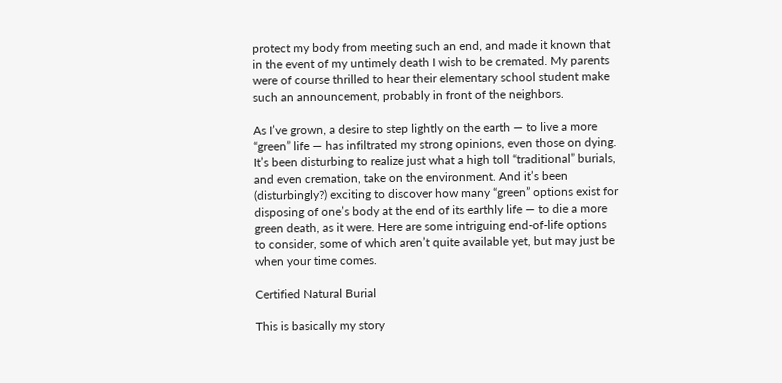protect my body from meeting such an end, and made it known that in the event of my untimely death I wish to be cremated. My parents were of course thrilled to hear their elementary school student make such an announcement, probably in front of the neighbors.

As I’ve grown, a desire to step lightly on the earth — to live a more “green” life — has infiltrated my strong opinions, even those on dying. It’s been disturbing to realize just what a high toll “traditional” burials, and even cremation, take on the environment. And it’s been (disturbingly?) exciting to discover how many “green” options exist for disposing of one’s body at the end of its earthly life — to die a more green death, as it were. Here are some intriguing end-of-life options to consider, some of which aren’t quite available yet, but may just be when your time comes.

Certified Natural Burial

This is basically my story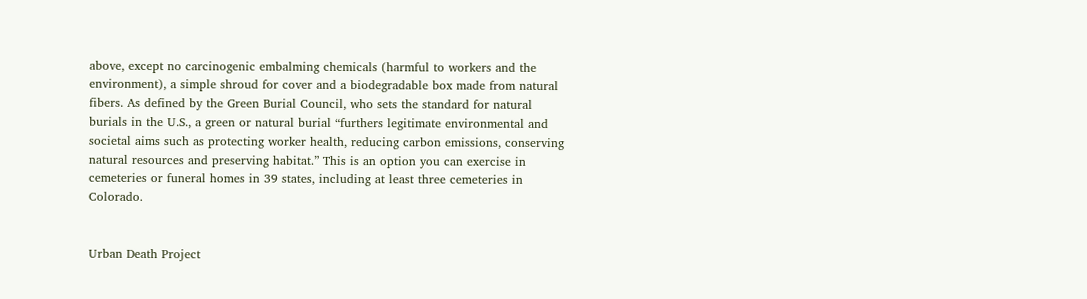above, except no carcinogenic embalming chemicals (harmful to workers and the environment), a simple shroud for cover and a biodegradable box made from natural fibers. As defined by the Green Burial Council, who sets the standard for natural burials in the U.S., a green or natural burial “furthers legitimate environmental and societal aims such as protecting worker health, reducing carbon emissions, conserving natural resources and preserving habitat.” This is an option you can exercise in cemeteries or funeral homes in 39 states, including at least three cemeteries in Colorado.


Urban Death Project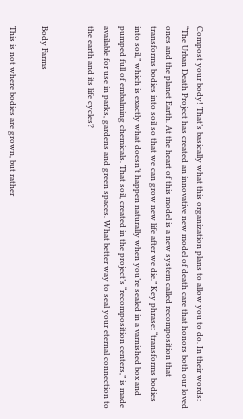Compost your body! That’s basically what this organization plans to allow you to do. In their words: “The Urban Death Project has created an innovative new model of death care that honors both our loved ones and the planet Earth. At the heart of this model is a new system called recomposition that transforms bodies into soil so that we can grow new life after we die.” Key phrase: “transforms bodies into soil,” which is exactly what doesn’t happen naturally when you’re sealed in a varnished box and pumped full of embalming chemicals. That soil, created in the project’s “recomposition centers,” is made available for use in parks, gardens and green spaces. What better way to seal your eternal connection to the earth and its life cycles?


Body Farms

This is not where bodies are grown, but rather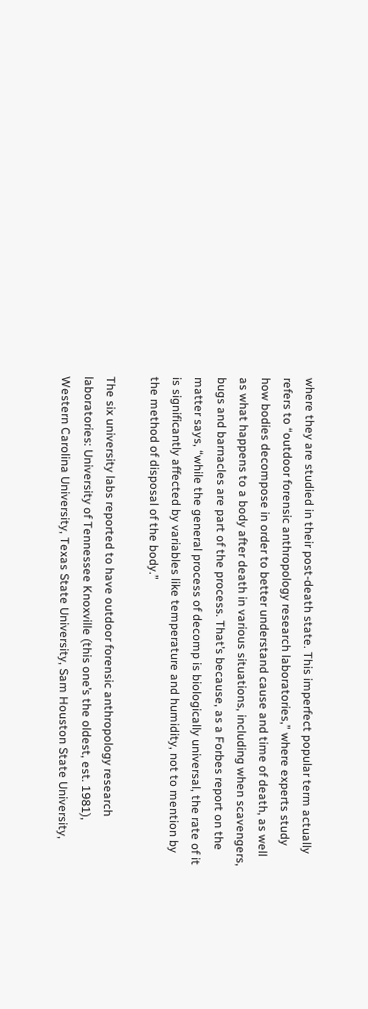where they are studied in their post-death state. This imperfect popular term actually refers to “outdoor forensic anthropology research laboratories,” where experts study how bodies decompose in order to better understand cause and time of death, as well as what happens to a body after death in various situations, including when scavengers, bugs and barnacles are part of the process. That’s because, as a Forbes report on the matter says, “while the general process of decomp is biologically universal, the rate of it is significantly affected by variables like temperature and humidity, not to mention by the method of disposal of the body.”

The six university labs reported to have outdoor forensic anthropology research laboratories: University of Tennessee Knoxville (this one’s the oldest, est. 1981), Western Carolina University, Texas State University, Sam Houston State University,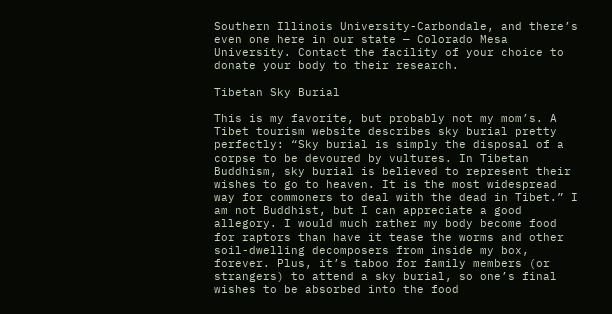Southern Illinois University-Carbondale, and there’s even one here in our state — Colorado Mesa University. Contact the facility of your choice to donate your body to their research.

Tibetan Sky Burial

This is my favorite, but probably not my mom’s. A Tibet tourism website describes sky burial pretty perfectly: “Sky burial is simply the disposal of a corpse to be devoured by vultures. In Tibetan Buddhism, sky burial is believed to represent their wishes to go to heaven. It is the most widespread way for commoners to deal with the dead in Tibet.” I am not Buddhist, but I can appreciate a good allegory. I would much rather my body become food for raptors than have it tease the worms and other soil-dwelling decomposers from inside my box, forever. Plus, it’s taboo for family members (or strangers) to attend a sky burial, so one’s final wishes to be absorbed into the food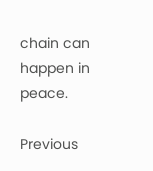chain can happen in peace.

Previous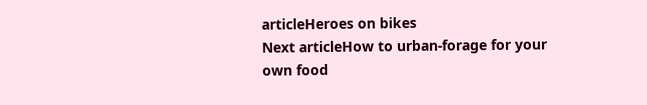articleHeroes on bikes
Next articleHow to urban-forage for your own food